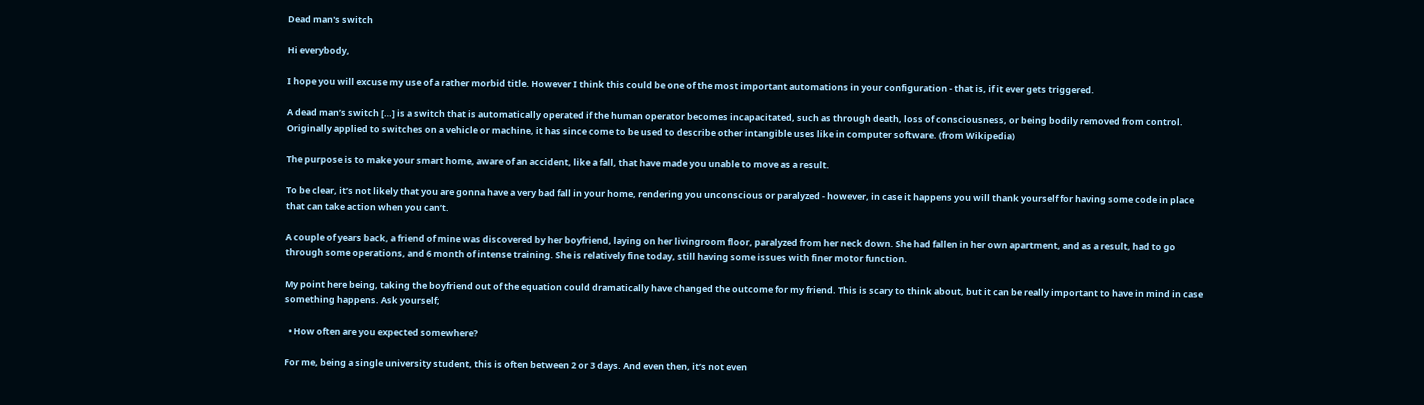Dead man's switch

Hi everybody,

I hope you will excuse my use of a rather morbid title. However I think this could be one of the most important automations in your configuration - that is, if it ever gets triggered.

A dead man’s switch […] is a switch that is automatically operated if the human operator becomes incapacitated, such as through death, loss of consciousness, or being bodily removed from control. Originally applied to switches on a vehicle or machine, it has since come to be used to describe other intangible uses like in computer software. (from Wikipedia)

The purpose is to make your smart home, aware of an accident, like a fall, that have made you unable to move as a result.

To be clear, it’s not likely that you are gonna have a very bad fall in your home, rendering you unconscious or paralyzed - however, in case it happens you will thank yourself for having some code in place that can take action when you can’t.

A couple of years back, a friend of mine was discovered by her boyfriend, laying on her livingroom floor, paralyzed from her neck down. She had fallen in her own apartment, and as a result, had to go through some operations, and 6 month of intense training. She is relatively fine today, still having some issues with finer motor function.

My point here being, taking the boyfriend out of the equation could dramatically have changed the outcome for my friend. This is scary to think about, but it can be really important to have in mind in case something happens. Ask yourself;

  • How often are you expected somewhere?

For me, being a single university student, this is often between 2 or 3 days. And even then, it’s not even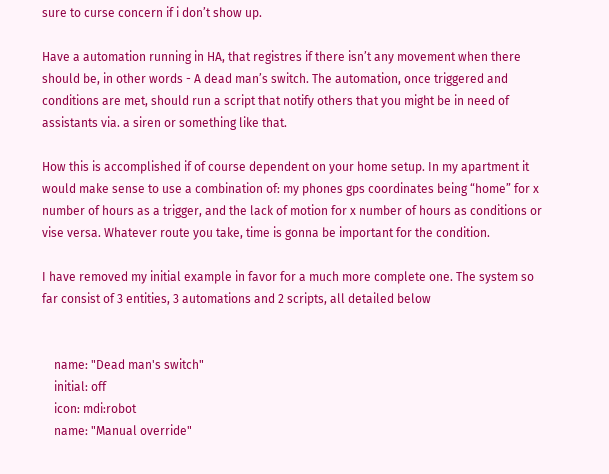sure to curse concern if i don’t show up.

Have a automation running in HA, that registres if there isn’t any movement when there should be, in other words - A dead man’s switch. The automation, once triggered and conditions are met, should run a script that notify others that you might be in need of assistants via. a siren or something like that.

How this is accomplished if of course dependent on your home setup. In my apartment it would make sense to use a combination of: my phones gps coordinates being “home” for x number of hours as a trigger, and the lack of motion for x number of hours as conditions or vise versa. Whatever route you take, time is gonna be important for the condition.

I have removed my initial example in favor for a much more complete one. The system so far consist of 3 entities, 3 automations and 2 scripts, all detailed below


    name: "Dead man's switch"
    initial: off
    icon: mdi:robot
    name: "Manual override"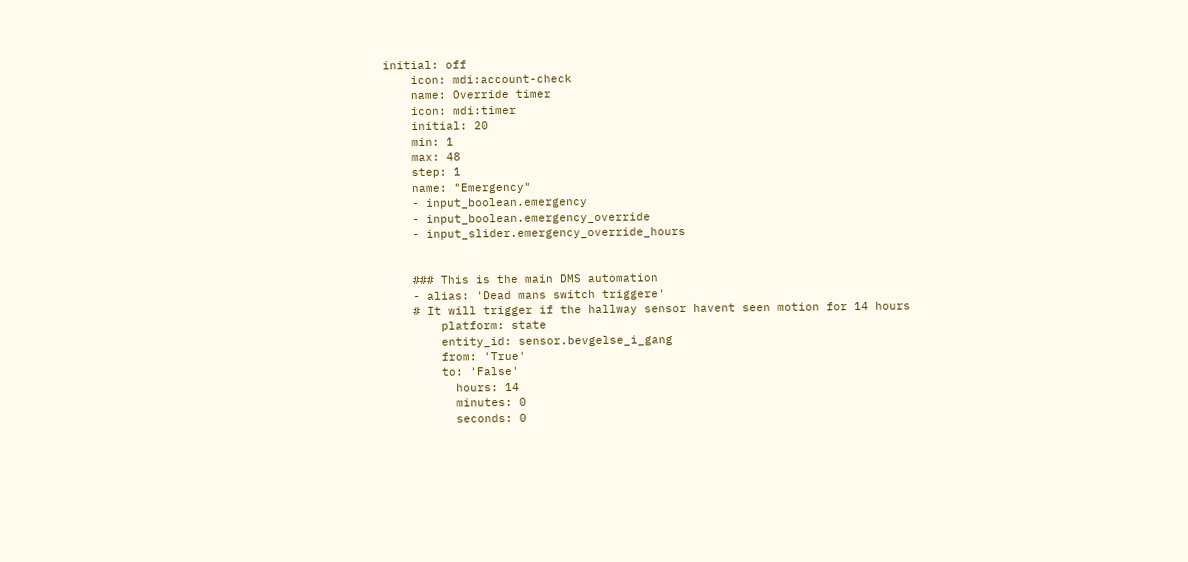initial: off
    icon: mdi:account-check
    name: Override timer
    icon: mdi:timer
    initial: 20
    min: 1
    max: 48
    step: 1
    name: "Emergency"
    - input_boolean.emergency
    - input_boolean.emergency_override
    - input_slider.emergency_override_hours


    ### This is the main DMS automation
    - alias: 'Dead mans switch triggere'
    # It will trigger if the hallway sensor havent seen motion for 14 hours
        platform: state
        entity_id: sensor.bevgelse_i_gang
        from: 'True'
        to: 'False'
          hours: 14
          minutes: 0
          seconds: 0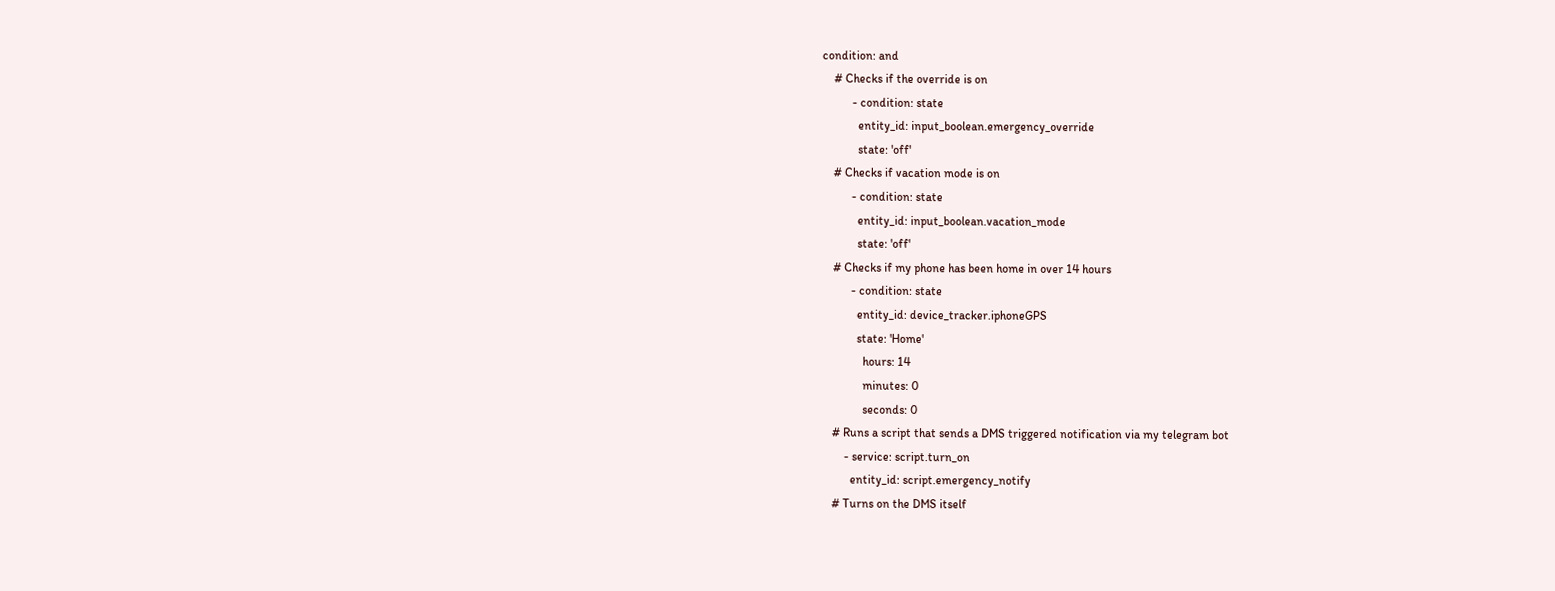condition: and
    # Checks if the override is on
          - condition: state
            entity_id: input_boolean.emergency_override
            state: 'off'
    # Checks if vacation mode is on
          - condition: state
            entity_id: input_boolean.vacation_mode
            state: 'off'
    # Checks if my phone has been home in over 14 hours
          - condition: state
            entity_id: device_tracker.iphoneGPS
            state: 'Home'
              hours: 14
              minutes: 0
              seconds: 0
    # Runs a script that sends a DMS triggered notification via my telegram bot
        - service: script.turn_on
          entity_id: script.emergency_notify
    # Turns on the DMS itself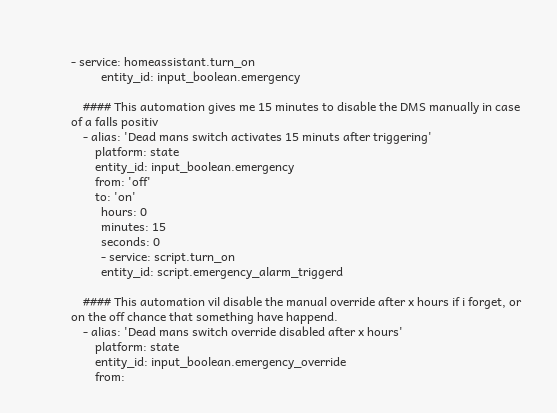- service: homeassistant.turn_on
          entity_id: input_boolean.emergency

    #### This automation gives me 15 minutes to disable the DMS manually in case of a falls positiv
    - alias: 'Dead mans switch activates 15 minuts after triggering'
        platform: state
        entity_id: input_boolean.emergency
        from: 'off'
        to: 'on'
          hours: 0
          minutes: 15
          seconds: 0
          - service: script.turn_on
          entity_id: script.emergency_alarm_triggerd

    #### This automation vil disable the manual override after x hours if i forget, or on the off chance that something have happend.
    - alias: 'Dead mans switch override disabled after x hours'
        platform: state
        entity_id: input_boolean.emergency_override
        from: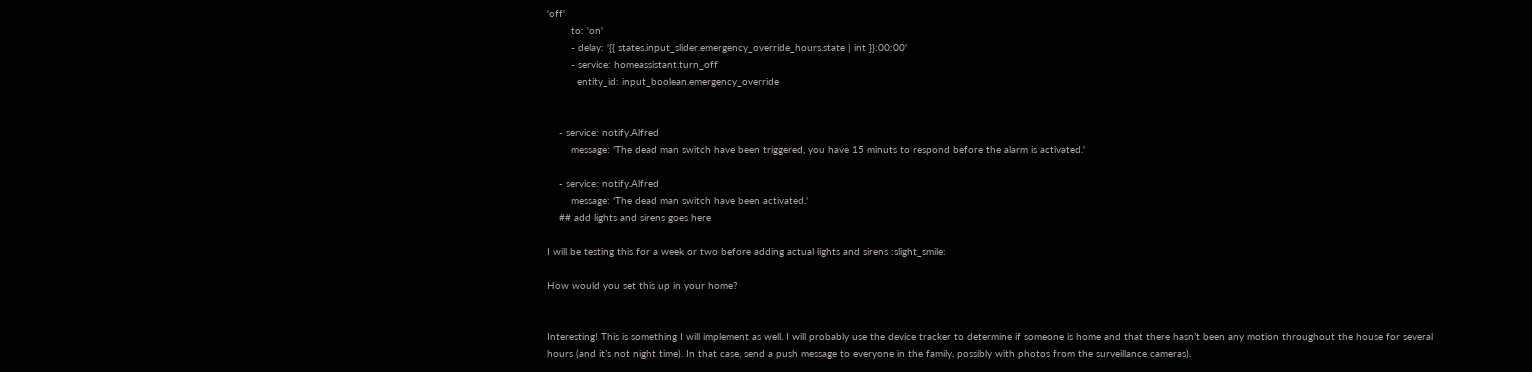'off'
        to: 'on'
        - delay: '{{ states.input_slider.emergency_override_hours.state | int }}:00:00'
        - service: homeassistant.turn_off
          entity_id: input_boolean.emergency_override


    - service: notify.Alfred
        message: 'The dead man switch have been triggered, you have 15 minuts to respond before the alarm is activated.'

    - service: notify.Alfred
        message: 'The dead man switch have been activated.'
    ## add lights and sirens goes here

I will be testing this for a week or two before adding actual lights and sirens :slight_smile:

How would you set this up in your home?


Interesting! This is something I will implement as well. I will probably use the device tracker to determine if someone is home and that there hasn’t been any motion throughout the house for several hours (and it’s not night time). In that case, send a push message to everyone in the family, possibly with photos from the surveillance cameras).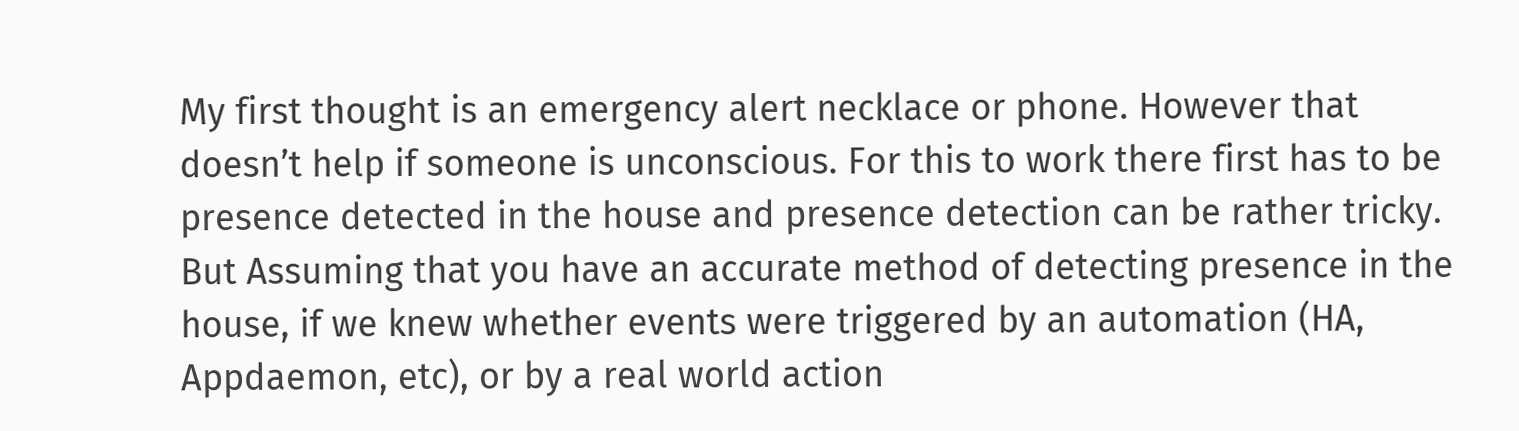My first thought is an emergency alert necklace or phone. However that doesn’t help if someone is unconscious. For this to work there first has to be presence detected in the house and presence detection can be rather tricky. But Assuming that you have an accurate method of detecting presence in the house, if we knew whether events were triggered by an automation (HA, Appdaemon, etc), or by a real world action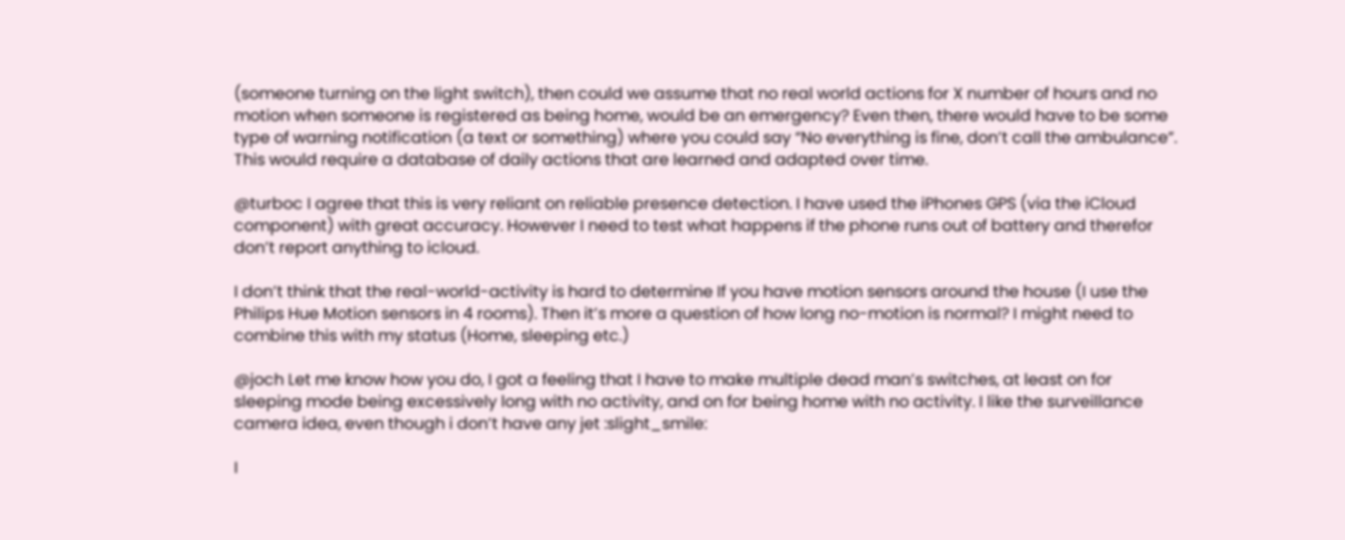(someone turning on the light switch), then could we assume that no real world actions for X number of hours and no motion when someone is registered as being home, would be an emergency? Even then, there would have to be some type of warning notification (a text or something) where you could say “No everything is fine, don’t call the ambulance”. This would require a database of daily actions that are learned and adapted over time.

@turboc I agree that this is very reliant on reliable presence detection. I have used the iPhones GPS (via the iCloud component) with great accuracy. However I need to test what happens if the phone runs out of battery and therefor don’t report anything to icloud.

I don’t think that the real-world-activity is hard to determine If you have motion sensors around the house (I use the Philips Hue Motion sensors in 4 rooms). Then it’s more a question of how long no-motion is normal? I might need to combine this with my status (Home, sleeping etc.)

@joch Let me know how you do, I got a feeling that I have to make multiple dead man’s switches, at least on for sleeping mode being excessively long with no activity, and on for being home with no activity. I like the surveillance camera idea, even though i don’t have any jet :slight_smile:

I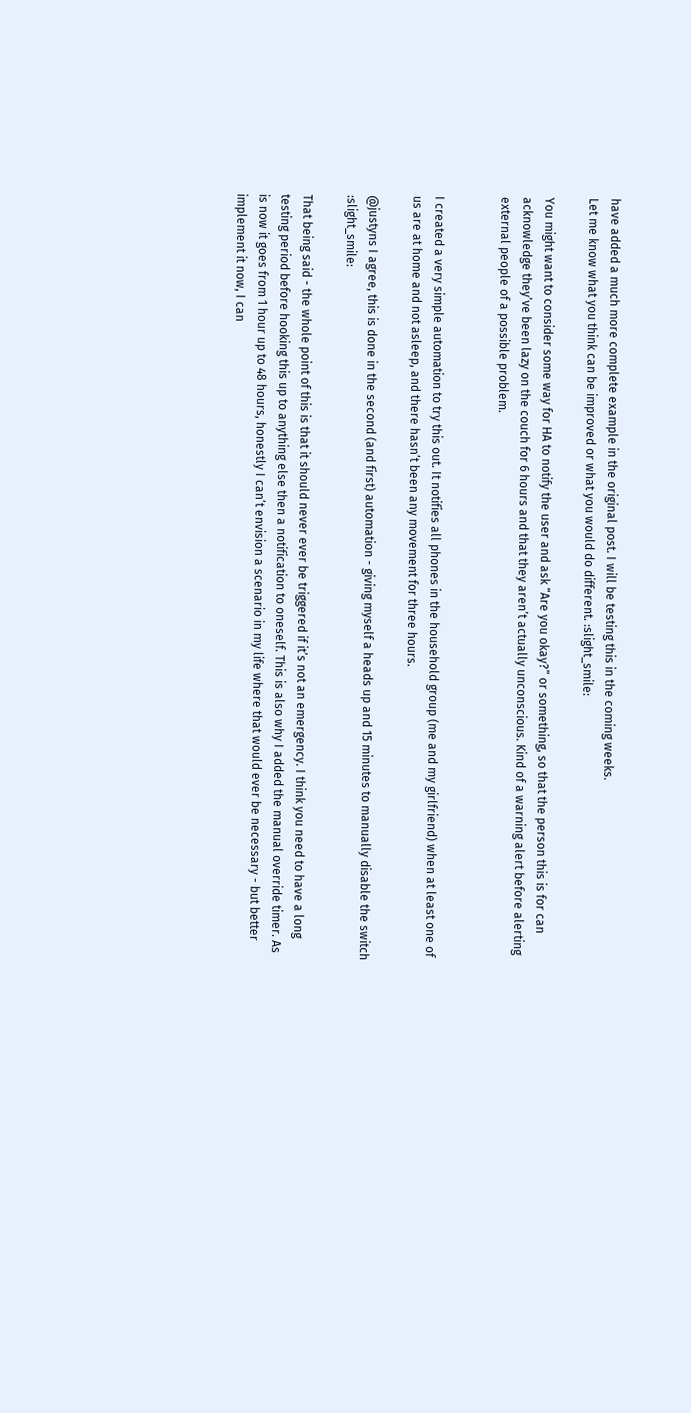have added a much more complete example in the original post. I will be testing this in the coming weeks.
Let me know what you think can be improved or what you would do different. :slight_smile:

You might want to consider some way for HA to notify the user and ask “Are you okay?” or something, so that the person this is for can acknowledge they’ve been lazy on the couch for 6 hours and that they aren’t actually unconscious. Kind of a warning alert before alerting external people of a possible problem.


I created a very simple automation to try this out. It notifies all phones in the household group (me and my girlfriend) when at least one of us are at home and not asleep, and there hasn’t been any movement for three hours.

@justyns I agree, this is done in the second (and first) automation - giving myself a heads up and 15 minutes to manually disable the switch :slight_smile:

That being said - the whole point of this is that it should never ever be triggered if it’s not an emergency. I think you need to have a long testing period before hooking this up to anything else then a notification to oneself. This is also why I added the manual override timer. As is now it goes from 1 hour up to 48 hours, honestly I can’t envision a scenario in my life where that would ever be necessary - but better implement it now, I can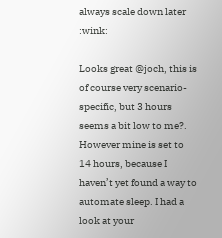always scale down later :wink:

Looks great @joch, this is of course very scenario-specific, but 3 hours seems a bit low to me?. However mine is set to 14 hours, because I haven’t yet found a way to automate sleep. I had a look at your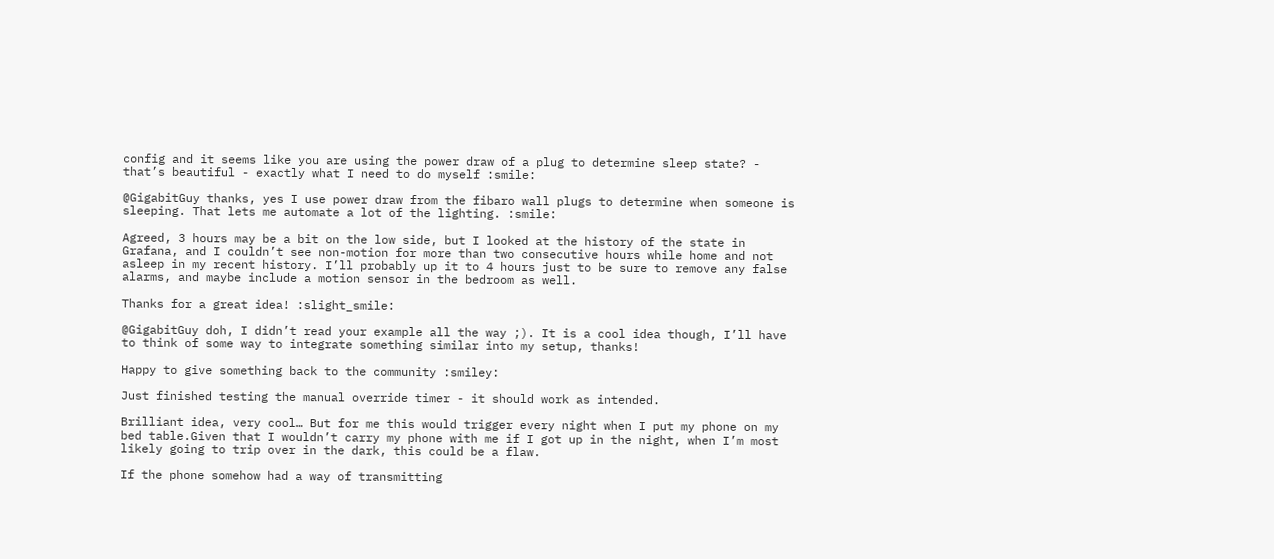config and it seems like you are using the power draw of a plug to determine sleep state? - that’s beautiful - exactly what I need to do myself :smile:

@GigabitGuy thanks, yes I use power draw from the fibaro wall plugs to determine when someone is sleeping. That lets me automate a lot of the lighting. :smile:

Agreed, 3 hours may be a bit on the low side, but I looked at the history of the state in Grafana, and I couldn’t see non-motion for more than two consecutive hours while home and not asleep in my recent history. I’ll probably up it to 4 hours just to be sure to remove any false alarms, and maybe include a motion sensor in the bedroom as well.

Thanks for a great idea! :slight_smile:

@GigabitGuy doh, I didn’t read your example all the way ;). It is a cool idea though, I’ll have to think of some way to integrate something similar into my setup, thanks!

Happy to give something back to the community :smiley:

Just finished testing the manual override timer - it should work as intended.

Brilliant idea, very cool… But for me this would trigger every night when I put my phone on my bed table.Given that I wouldn’t carry my phone with me if I got up in the night, when I’m most likely going to trip over in the dark, this could be a flaw.

If the phone somehow had a way of transmitting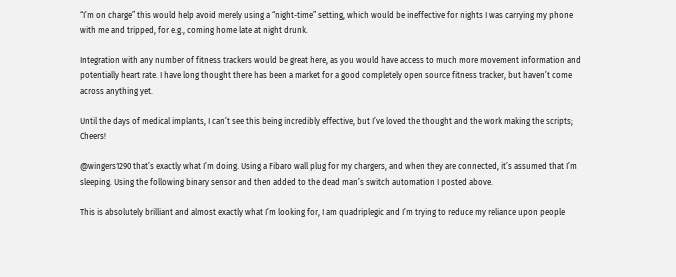“I’m on charge” this would help avoid merely using a “night-time” setting, which would be ineffective for nights I was carrying my phone with me and tripped, for e.g., coming home late at night drunk.

Integration with any number of fitness trackers would be great here, as you would have access to much more movement information and potentially heart rate. I have long thought there has been a market for a good completely open source fitness tracker, but haven’t come across anything yet.

Until the days of medical implants, I can’t see this being incredibly effective, but I’ve loved the thought and the work making the scripts; Cheers!

@wingers1290 that’s exactly what I’m doing. Using a Fibaro wall plug for my chargers, and when they are connected, it’s assumed that I’m sleeping. Using the following binary sensor and then added to the dead man’s switch automation I posted above.

This is absolutely brilliant and almost exactly what I’m looking for, I am quadriplegic and I’m trying to reduce my reliance upon people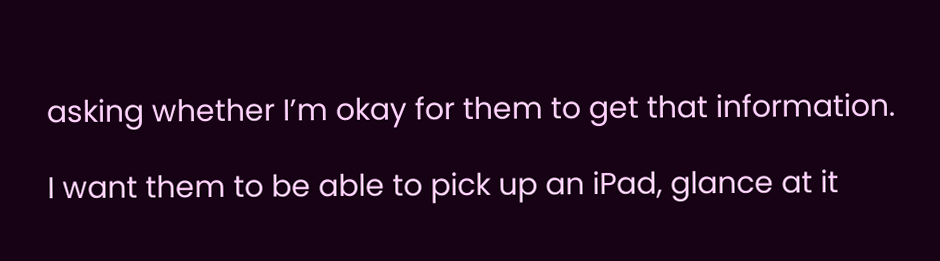asking whether I’m okay for them to get that information.

I want them to be able to pick up an iPad, glance at it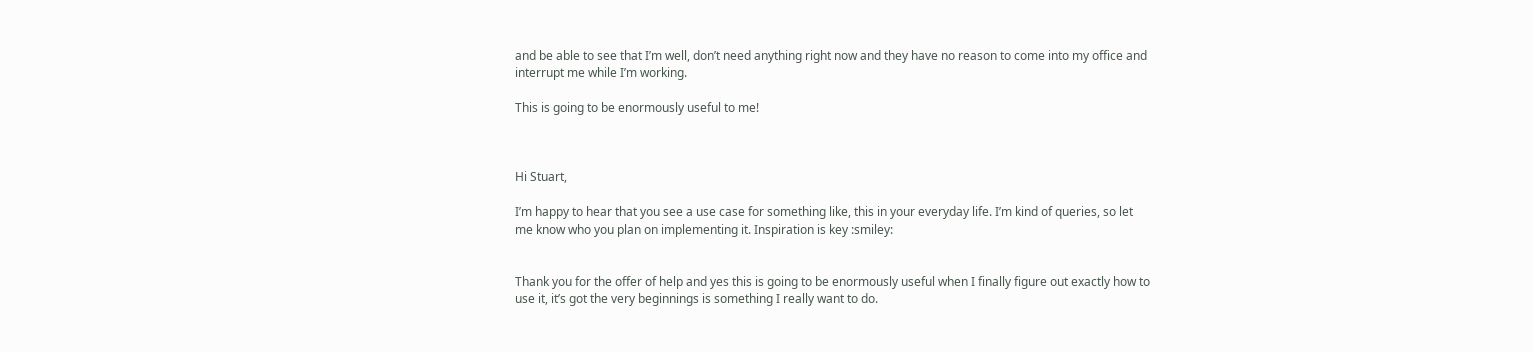and be able to see that I’m well, don’t need anything right now and they have no reason to come into my office and interrupt me while I’m working.

This is going to be enormously useful to me!



Hi Stuart,

I’m happy to hear that you see a use case for something like, this in your everyday life. I’m kind of queries, so let me know who you plan on implementing it. Inspiration is key :smiley:


Thank you for the offer of help and yes this is going to be enormously useful when I finally figure out exactly how to use it, it’s got the very beginnings is something I really want to do.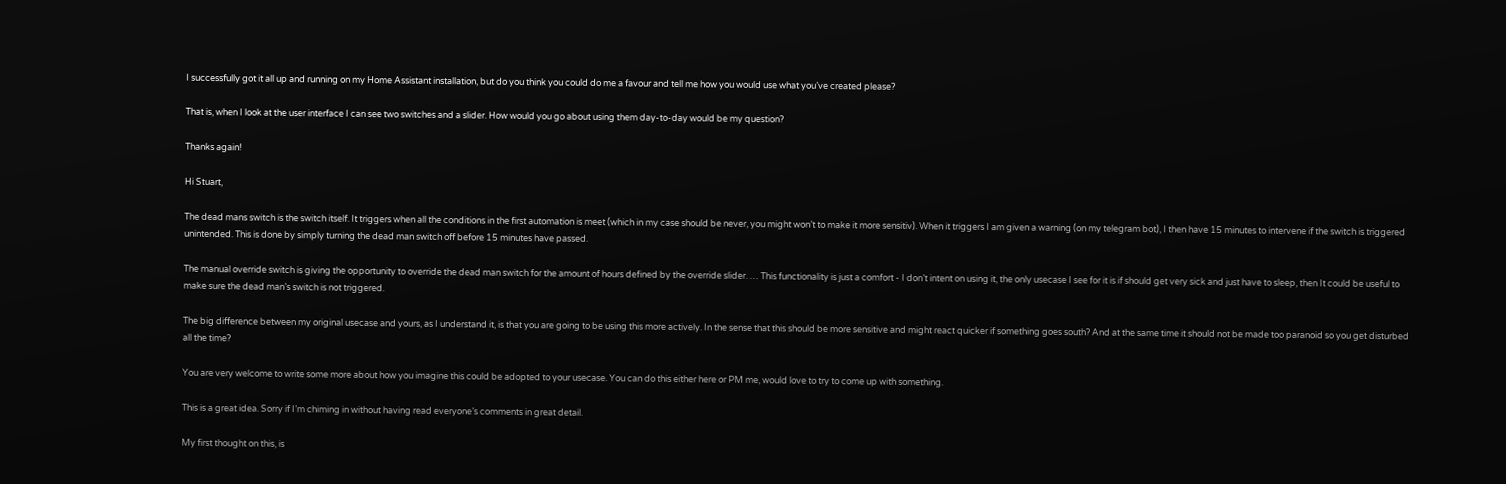I successfully got it all up and running on my Home Assistant installation, but do you think you could do me a favour and tell me how you would use what you’ve created please?

That is, when I look at the user interface I can see two switches and a slider. How would you go about using them day-to-day would be my question?

Thanks again!

Hi Stuart,

The dead mans switch is the switch itself. It triggers when all the conditions in the first automation is meet (which in my case should be never, you might won’t to make it more sensitiv). When it triggers I am given a warning (on my telegram bot), I then have 15 minutes to intervene if the switch is triggered unintended. This is done by simply turning the dead man switch off before 15 minutes have passed.

The manual override switch is giving the opportunity to override the dead man switch for the amount of hours defined by the override slider. … This functionality is just a comfort - I don’t intent on using it, the only usecase I see for it is if should get very sick and just have to sleep, then It could be useful to make sure the dead man’s switch is not triggered.

The big difference between my original usecase and yours, as I understand it, is that you are going to be using this more actively. In the sense that this should be more sensitive and might react quicker if something goes south? And at the same time it should not be made too paranoid so you get disturbed all the time?

You are very welcome to write some more about how you imagine this could be adopted to your usecase. You can do this either here or PM me, would love to try to come up with something.

This is a great idea. Sorry if I’m chiming in without having read everyone’s comments in great detail.

My first thought on this, is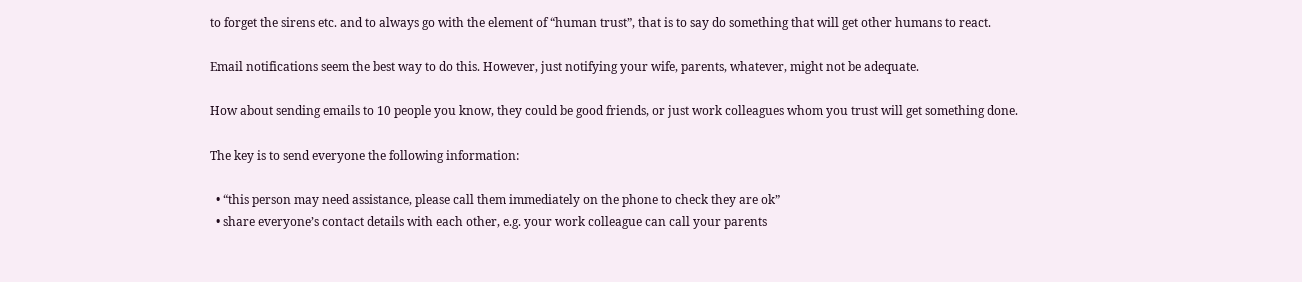to forget the sirens etc. and to always go with the element of “human trust”, that is to say do something that will get other humans to react.

Email notifications seem the best way to do this. However, just notifying your wife, parents, whatever, might not be adequate.

How about sending emails to 10 people you know, they could be good friends, or just work colleagues whom you trust will get something done.

The key is to send everyone the following information:

  • “this person may need assistance, please call them immediately on the phone to check they are ok”
  • share everyone’s contact details with each other, e.g. your work colleague can call your parents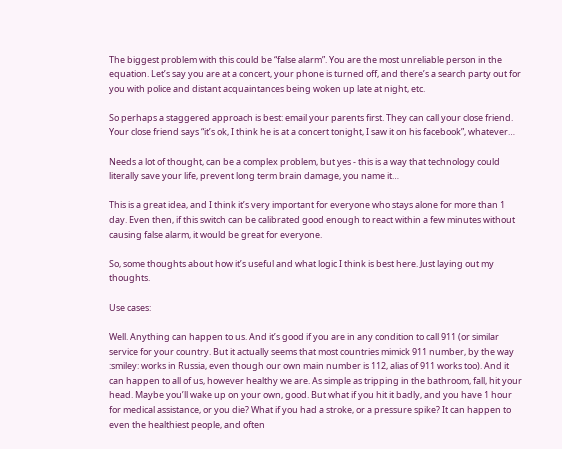The biggest problem with this could be “false alarm”. You are the most unreliable person in the equation. Let’s say you are at a concert, your phone is turned off, and there’s a search party out for you with police and distant acquaintances being woken up late at night, etc.

So perhaps a staggered approach is best: email your parents first. They can call your close friend. Your close friend says “it’s ok, I think he is at a concert tonight, I saw it on his facebook”, whatever…

Needs a lot of thought, can be a complex problem, but yes - this is a way that technology could literally save your life, prevent long term brain damage, you name it…

This is a great idea, and I think it’s very important for everyone who stays alone for more than 1 day. Even then, if this switch can be calibrated good enough to react within a few minutes without causing false alarm, it would be great for everyone.

So, some thoughts about how it’s useful and what logic I think is best here. Just laying out my thoughts.

Use cases:

Well. Anything can happen to us. And it’s good if you are in any condition to call 911 (or similar service for your country. But it actually seems that most countries mimick 911 number, by the way :smiley: works in Russia, even though our own main number is 112, alias of 911 works too). And it can happen to all of us, however healthy we are. As simple as tripping in the bathroom, fall, hit your head. Maybe you’ll wake up on your own, good. But what if you hit it badly, and you have 1 hour for medical assistance, or you die? What if you had a stroke, or a pressure spike? It can happen to even the healthiest people, and often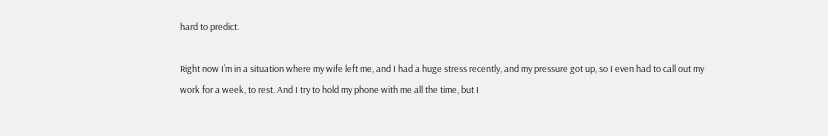hard to predict.

Right now I’m in a situation where my wife left me, and I had a huge stress recently, and my pressure got up, so I even had to call out my work for a week, to rest. And I try to hold my phone with me all the time, but I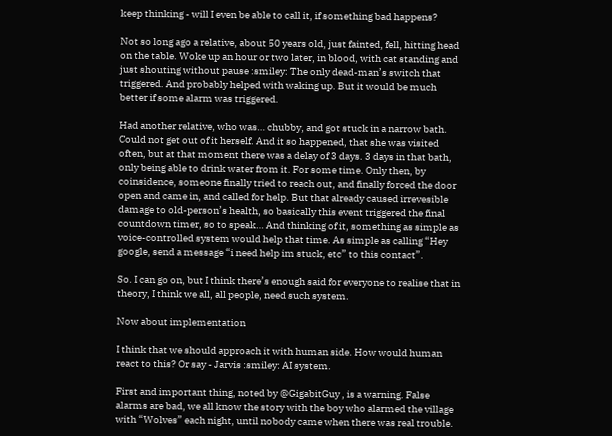keep thinking - will I even be able to call it, if something bad happens?

Not so long ago a relative, about 50 years old, just fainted, fell, hitting head on the table. Woke up an hour or two later, in blood, with cat standing and just shouting without pause :smiley: The only dead-man’s switch that triggered. And probably helped with waking up. But it would be much better if some alarm was triggered.

Had another relative, who was… chubby, and got stuck in a narrow bath. Could not get out of it herself. And it so happened, that she was visited often, but at that moment there was a delay of 3 days. 3 days in that bath, only being able to drink water from it. For some time. Only then, by coinsidence, someone finally tried to reach out, and finally forced the door open and came in, and called for help. But that already caused irrevesible damage to old-person’s health, so basically this event triggered the final countdown timer, so to speak… And thinking of it, something as simple as voice-controlled system would help that time. As simple as calling “Hey google, send a message “i need help im stuck, etc” to this contact”.

So. I can go on, but I think there’s enough said for everyone to realise that in theory, I think we all, all people, need such system.

Now about implementation

I think that we should approach it with human side. How would human react to this? Or say - Jarvis :smiley: AI system.

First and important thing, noted by @GigabitGuy , is a warning. False alarms are bad, we all know the story with the boy who alarmed the village with “Wolves” each night, until nobody came when there was real trouble.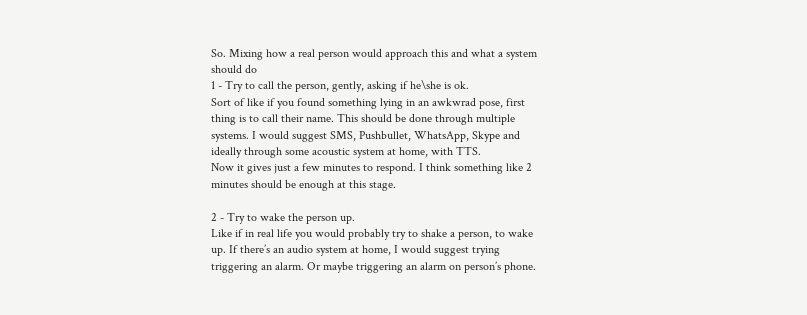So. Mixing how a real person would approach this and what a system should do
1 - Try to call the person, gently, asking if he\she is ok.
Sort of like if you found something lying in an awkwrad pose, first thing is to call their name. This should be done through multiple systems. I would suggest SMS, Pushbullet, WhatsApp, Skype and ideally through some acoustic system at home, with TTS.
Now it gives just a few minutes to respond. I think something like 2 minutes should be enough at this stage.

2 - Try to wake the person up.
Like if in real life you would probably try to shake a person, to wake up. If there’s an audio system at home, I would suggest trying triggering an alarm. Or maybe triggering an alarm on person’s phone.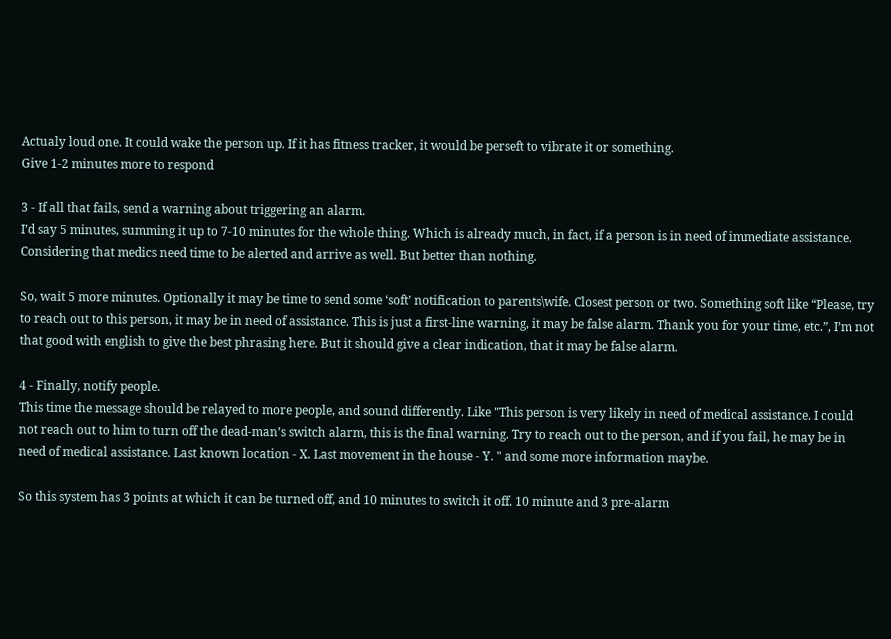Actualy loud one. It could wake the person up. If it has fitness tracker, it would be perseft to vibrate it or something.
Give 1-2 minutes more to respond

3 - If all that fails, send a warning about triggering an alarm.
I’d say 5 minutes, summing it up to 7-10 minutes for the whole thing. Which is already much, in fact, if a person is in need of immediate assistance. Considering that medics need time to be alerted and arrive as well. But better than nothing.

So, wait 5 more minutes. Optionally it may be time to send some ‘soft’ notification to parents\wife. Closest person or two. Something soft like “Please, try to reach out to this person, it may be in need of assistance. This is just a first-line warning, it may be false alarm. Thank you for your time, etc.”, I’m not that good with english to give the best phrasing here. But it should give a clear indication, that it may be false alarm.

4 - Finally, notify people.
This time the message should be relayed to more people, and sound differently. Like "This person is very likely in need of medical assistance. I could not reach out to him to turn off the dead-man’s switch alarm, this is the final warning. Try to reach out to the person, and if you fail, he may be in need of medical assistance. Last known location - X. Last movement in the house - Y. " and some more information maybe.

So this system has 3 points at which it can be turned off, and 10 minutes to switch it off. 10 minute and 3 pre-alarm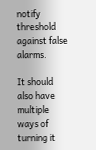notify threshold against false alarms.

It should also have multiple ways of turning it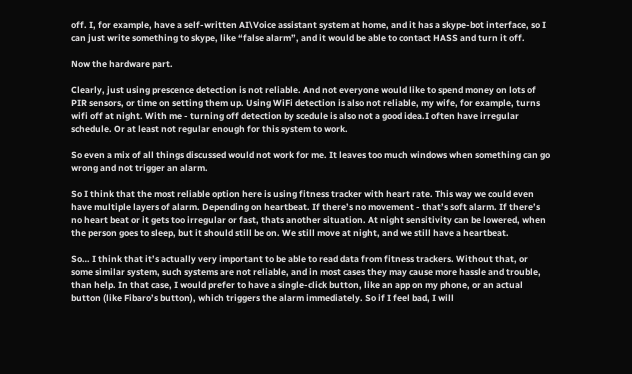off. I, for example, have a self-written AI\Voice assistant system at home, and it has a skype-bot interface, so I can just write something to skype, like “false alarm”, and it would be able to contact HASS and turn it off.

Now the hardware part.

Clearly, just using prescence detection is not reliable. And not everyone would like to spend money on lots of PIR sensors, or time on setting them up. Using WiFi detection is also not reliable, my wife, for example, turns wifi off at night. With me - turning off detection by scedule is also not a good idea.I often have irregular schedule. Or at least not regular enough for this system to work.

So even a mix of all things discussed would not work for me. It leaves too much windows when something can go wrong and not trigger an alarm.

So I think that the most reliable option here is using fitness tracker with heart rate. This way we could even have multiple layers of alarm. Depending on heartbeat. If there’s no movement - that’s soft alarm. If there’s no heart beat or it gets too irregular or fast, thats another situation. At night sensitivity can be lowered, when the person goes to sleep, but it should still be on. We still move at night, and we still have a heartbeat.

So… I think that it’s actually very important to be able to read data from fitness trackers. Without that, or some similar system, such systems are not reliable, and in most cases they may cause more hassle and trouble, than help. In that case, I would prefer to have a single-click button, like an app on my phone, or an actual button (like Fibaro’s button), which triggers the alarm immediately. So if I feel bad, I will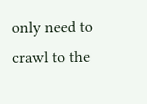only need to crawl to the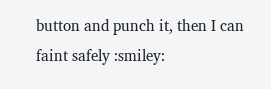button and punch it, then I can faint safely :smiley: